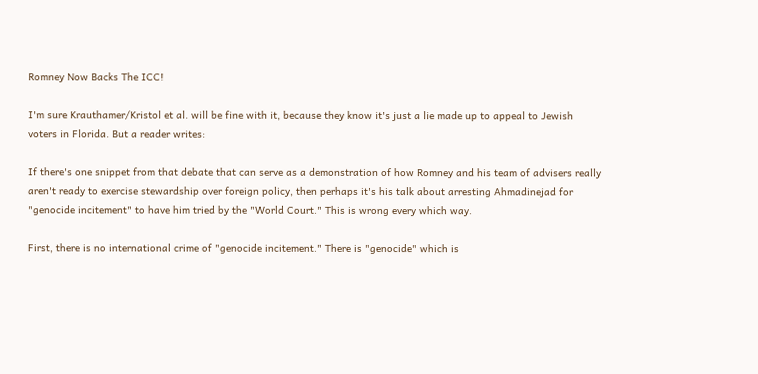Romney Now Backs The ICC!

I'm sure Krauthamer/Kristol et al. will be fine with it, because they know it's just a lie made up to appeal to Jewish voters in Florida. But a reader writes:

If there's one snippet from that debate that can serve as a demonstration of how Romney and his team of advisers really aren't ready to exercise stewardship over foreign policy, then perhaps it's his talk about arresting Ahmadinejad for "genocide incitement" to have him tried by the "World Court." This is wrong every which way.

First, there is no international crime of "genocide incitement." There is "genocide" which is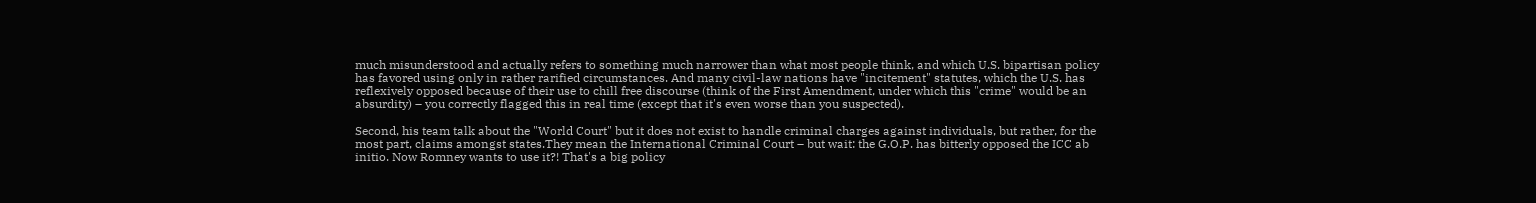much misunderstood and actually refers to something much narrower than what most people think, and which U.S. bipartisan policy has favored using only in rather rarified circumstances. And many civil-law nations have "incitement" statutes, which the U.S. has reflexively opposed because of their use to chill free discourse (think of the First Amendment, under which this "crime" would be an absurdity) – you correctly flagged this in real time (except that it's even worse than you suspected).

Second, his team talk about the "World Court" but it does not exist to handle criminal charges against individuals, but rather, for the most part, claims amongst states.They mean the International Criminal Court – but wait: the G.O.P. has bitterly opposed the ICC ab initio. Now Romney wants to use it?! That's a big policy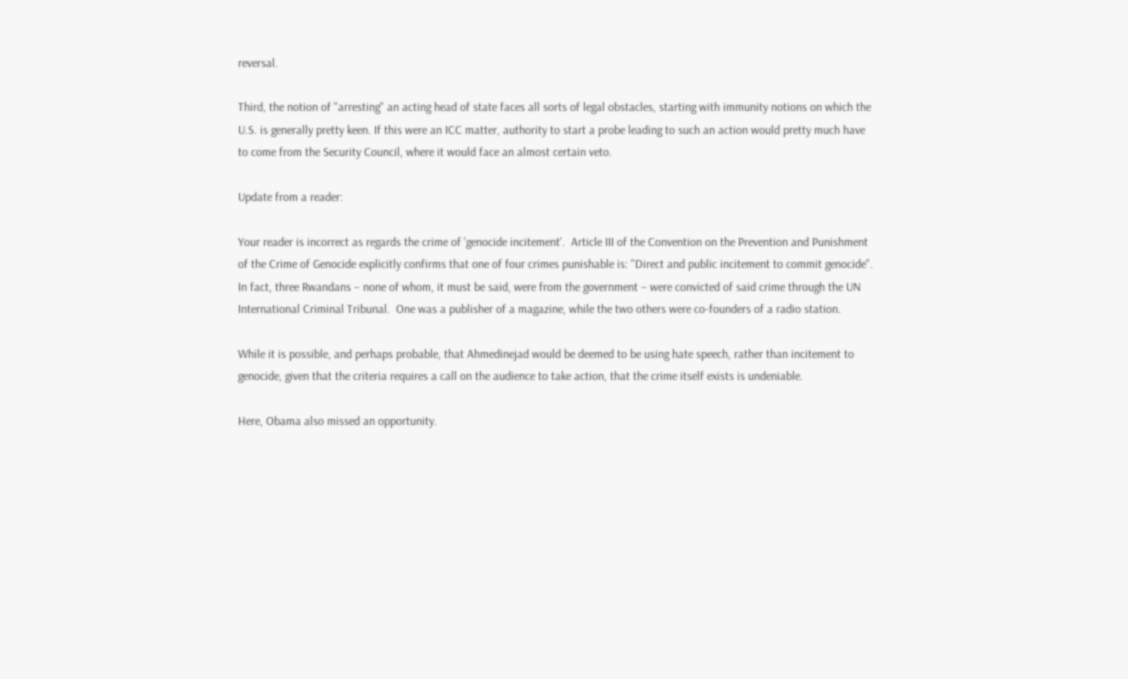reversal.

Third, the notion of "arresting" an acting head of state faces all sorts of legal obstacles, starting with immunity notions on which the U.S. is generally pretty keen. If this were an ICC matter, authority to start a probe leading to such an action would pretty much have to come from the Security Council, where it would face an almost certain veto.

Update from a reader:

Your reader is incorrect as regards the crime of 'genocide incitement'.  Article III of the Convention on the Prevention and Punishment of the Crime of Genocide explicitly confirms that one of four crimes punishable is: "Direct and public incitement to commit genocide". In fact, three Rwandans – none of whom, it must be said, were from the government – were convicted of said crime through the UN International Criminal Tribunal.  One was a publisher of a magazine, while the two others were co-founders of a radio station.

While it is possible, and perhaps probable, that Ahmedinejad would be deemed to be using hate speech, rather than incitement to genocide, given that the criteria requires a call on the audience to take action, that the crime itself exists is undeniable.

Here, Obama also missed an opportunity.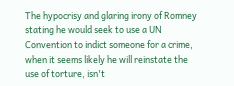The hypocrisy and glaring irony of Romney stating he would seek to use a UN Convention to indict someone for a crime, when it seems likely he will reinstate the use of torture, isn't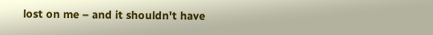lost on me – and it shouldn't have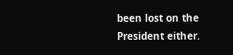been lost on the President either.